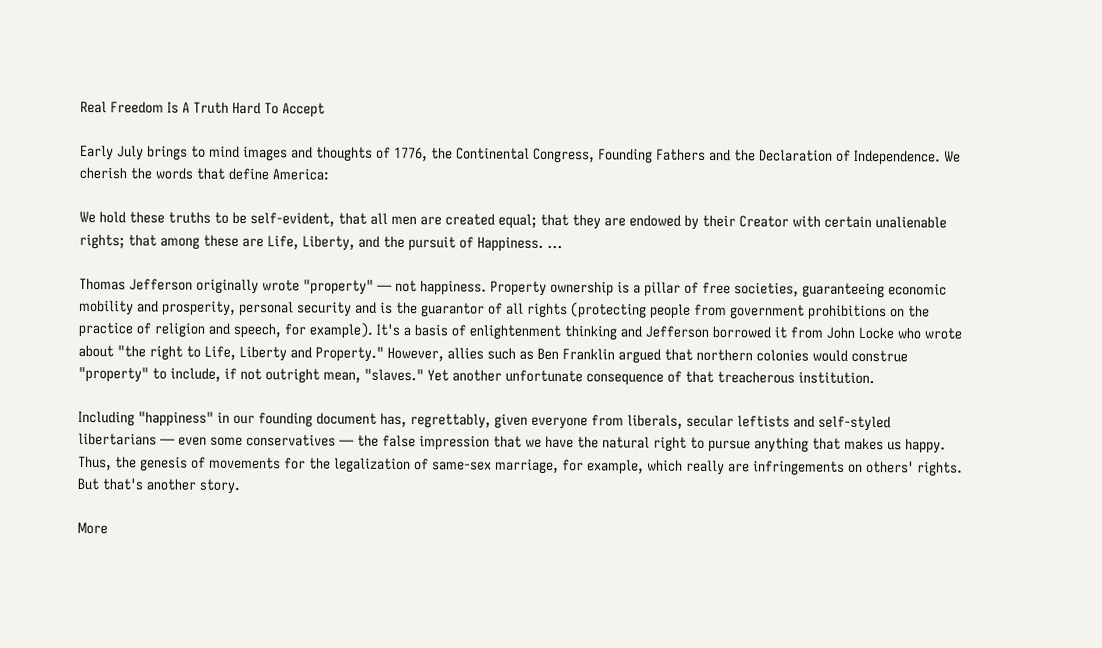Real Freedom Is A Truth Hard To Accept

Early July brings to mind images and thoughts of 1776, the Continental Congress, Founding Fathers and the Declaration of Independence. We cherish the words that define America:

We hold these truths to be self-evident, that all men are created equal; that they are endowed by their Creator with certain unalienable rights; that among these are Life, Liberty, and the pursuit of Happiness. ...

Thomas Jefferson originally wrote "property" — not happiness. Property ownership is a pillar of free societies, guaranteeing economic mobility and prosperity, personal security and is the guarantor of all rights (protecting people from government prohibitions on the practice of religion and speech, for example). It's a basis of enlightenment thinking and Jefferson borrowed it from John Locke who wrote about "the right to Life, Liberty and Property." However, allies such as Ben Franklin argued that northern colonies would construe "property" to include, if not outright mean, "slaves." Yet another unfortunate consequence of that treacherous institution.

Including "happiness" in our founding document has, regrettably, given everyone from liberals, secular leftists and self-styled libertarians — even some conservatives — the false impression that we have the natural right to pursue anything that makes us happy. Thus, the genesis of movements for the legalization of same-sex marriage, for example, which really are infringements on others' rights. But that's another story.

More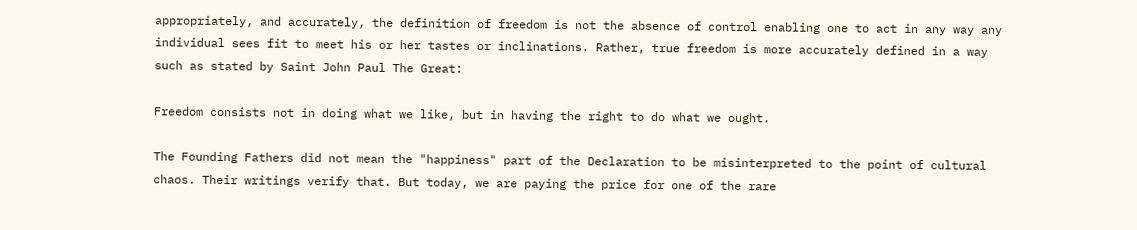appropriately, and accurately, the definition of freedom is not the absence of control enabling one to act in any way any individual sees fit to meet his or her tastes or inclinations. Rather, true freedom is more accurately defined in a way such as stated by Saint John Paul The Great:

Freedom consists not in doing what we like, but in having the right to do what we ought.

The Founding Fathers did not mean the "happiness" part of the Declaration to be misinterpreted to the point of cultural chaos. Their writings verify that. But today, we are paying the price for one of the rare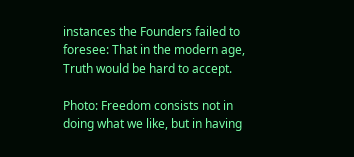instances the Founders failed to foresee: That in the modern age, Truth would be hard to accept.

Photo: Freedom consists not in doing what we like, but in having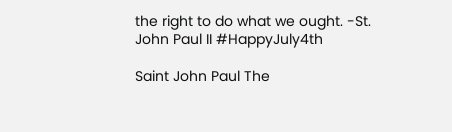the right to do what we ought. -St. John Paul II #HappyJuly4th

Saint John Paul The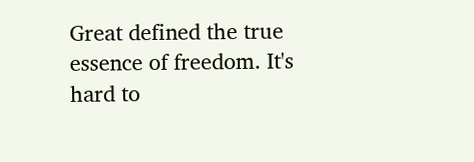Great defined the true essence of freedom. It's hard to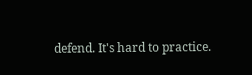defend. It's hard to practice.